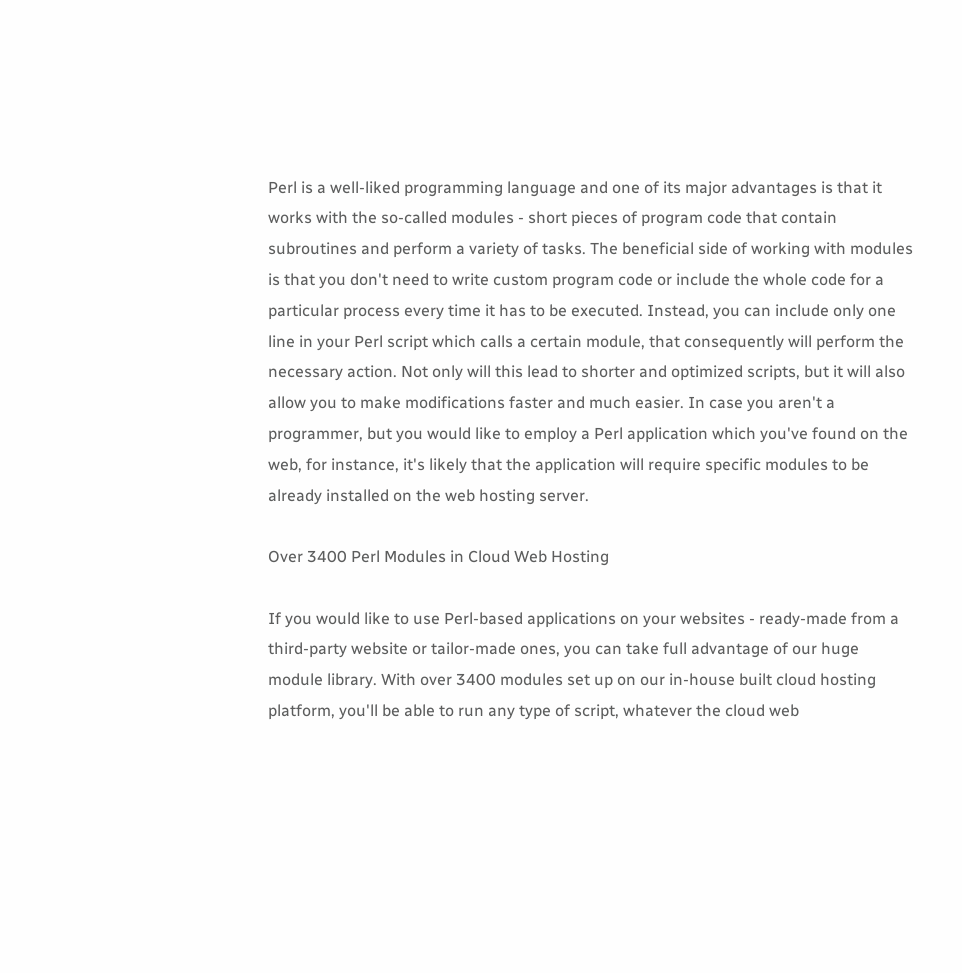Perl is a well-liked programming language and one of its major advantages is that it works with the so-called modules - short pieces of program code that contain subroutines and perform a variety of tasks. The beneficial side of working with modules is that you don't need to write custom program code or include the whole code for a particular process every time it has to be executed. Instead, you can include only one line in your Perl script which calls a certain module, that consequently will perform the necessary action. Not only will this lead to shorter and optimized scripts, but it will also allow you to make modifications faster and much easier. In case you aren't a programmer, but you would like to employ a Perl application which you've found on the web, for instance, it's likely that the application will require specific modules to be already installed on the web hosting server.

Over 3400 Perl Modules in Cloud Web Hosting

If you would like to use Perl-based applications on your websites - ready-made from a third-party website or tailor-made ones, you can take full advantage of our huge module library. With over 3400 modules set up on our in-house built cloud hosting platform, you'll be able to run any type of script, whatever the cloud web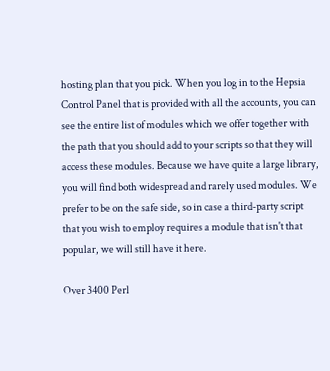hosting plan that you pick. When you log in to the Hepsia Control Panel that is provided with all the accounts, you can see the entire list of modules which we offer together with the path that you should add to your scripts so that they will access these modules. Because we have quite a large library, you will find both widespread and rarely used modules. We prefer to be on the safe side, so in case a third-party script that you wish to employ requires a module that isn't that popular, we will still have it here.

Over 3400 Perl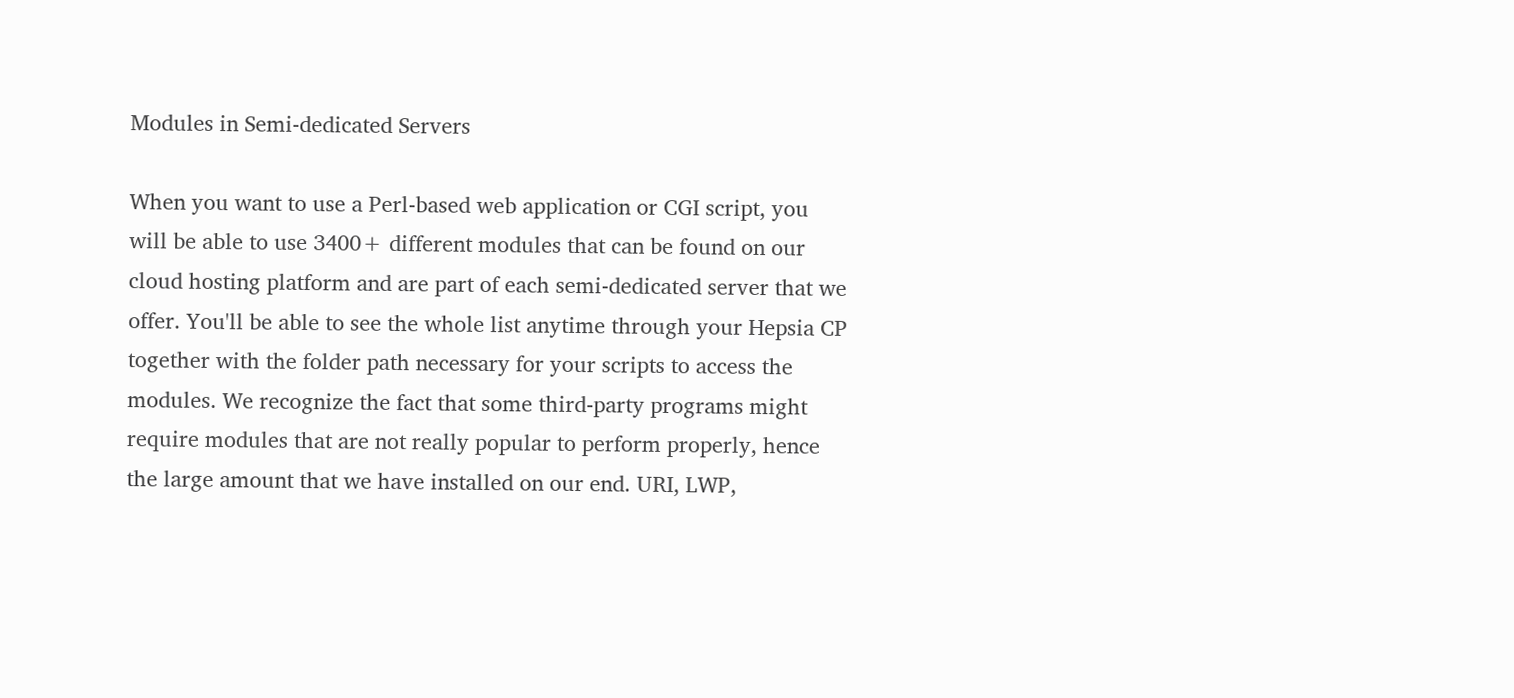Modules in Semi-dedicated Servers

When you want to use a Perl-based web application or CGI script, you will be able to use 3400+ different modules that can be found on our cloud hosting platform and are part of each semi-dedicated server that we offer. You'll be able to see the whole list anytime through your Hepsia CP together with the folder path necessary for your scripts to access the modules. We recognize the fact that some third-party programs might require modules that are not really popular to perform properly, hence the large amount that we have installed on our end. URI, LWP,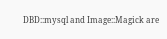DBD::mysql and Image::Magick are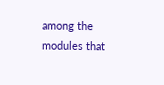among the modules that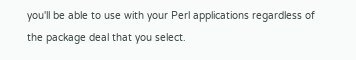you'll be able to use with your Perl applications regardless of the package deal that you select.